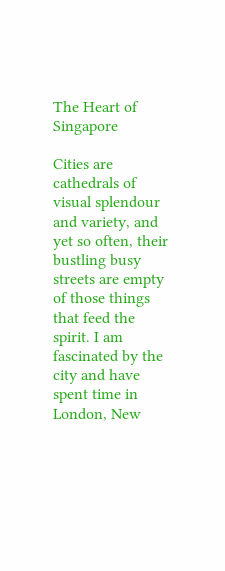The Heart of Singapore

Cities are cathedrals of visual splendour and variety, and yet so often, their bustling busy streets are empty of those things that feed the spirit. I am fascinated by the city and have spent time in London, New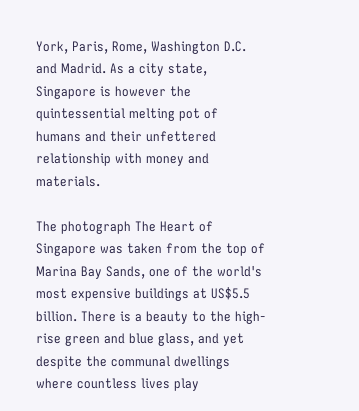York, Paris, Rome, Washington D.C. and Madrid. As a city state, Singapore is however the quintessential melting pot of humans and their unfettered relationship with money and materials.

The photograph The Heart of Singapore was taken from the top of Marina Bay Sands, one of the world's most expensive buildings at US$5.5 billion. There is a beauty to the high-rise green and blue glass, and yet despite the communal dwellings where countless lives play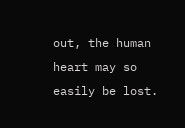out, the human heart may so easily be lost.